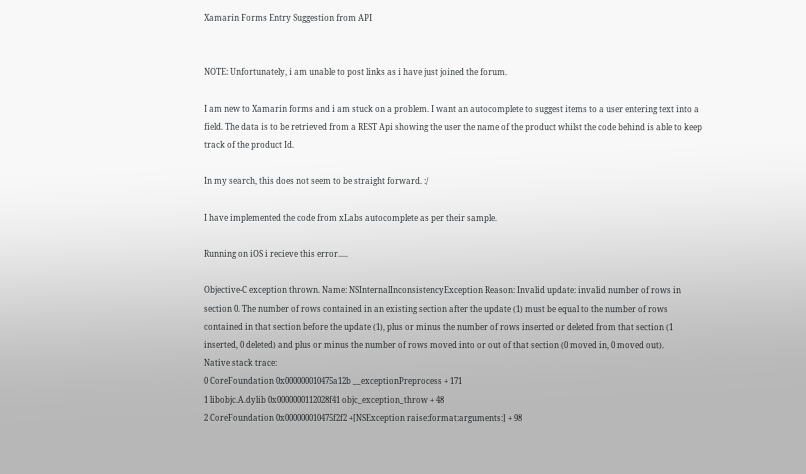Xamarin Forms Entry Suggestion from API


NOTE: Unfortunately, i am unable to post links as i have just joined the forum.

I am new to Xamarin forms and i am stuck on a problem. I want an autocomplete to suggest items to a user entering text into a field. The data is to be retrieved from a REST Api showing the user the name of the product whilst the code behind is able to keep track of the product Id.

In my search, this does not seem to be straight forward. :/

I have implemented the code from xLabs autocomplete as per their sample.

Running on iOS i recieve this error.....

Objective-C exception thrown. Name: NSInternalInconsistencyException Reason: Invalid update: invalid number of rows in section 0. The number of rows contained in an existing section after the update (1) must be equal to the number of rows contained in that section before the update (1), plus or minus the number of rows inserted or deleted from that section (1 inserted, 0 deleted) and plus or minus the number of rows moved into or out of that section (0 moved in, 0 moved out).
Native stack trace:
0 CoreFoundation 0x000000010475a12b __exceptionPreprocess + 171
1 libobjc.A.dylib 0x0000000112028f41 objc_exception_throw + 48
2 CoreFoundation 0x000000010475f2f2 +[NSException raise:format:arguments:] + 98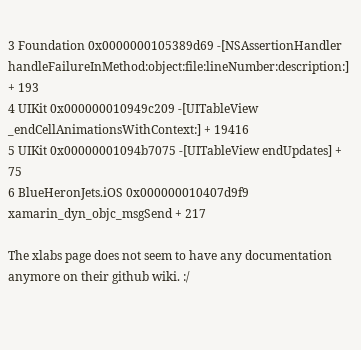3 Foundation 0x0000000105389d69 -[NSAssertionHandler handleFailureInMethod:object:file:lineNumber:description:] + 193
4 UIKit 0x000000010949c209 -[UITableView _endCellAnimationsWithContext:] + 19416
5 UIKit 0x00000001094b7075 -[UITableView endUpdates] + 75
6 BlueHeronJets.iOS 0x000000010407d9f9 xamarin_dyn_objc_msgSend + 217

The xlabs page does not seem to have any documentation anymore on their github wiki. :/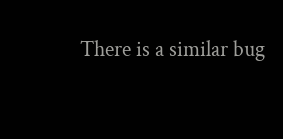There is a similar bug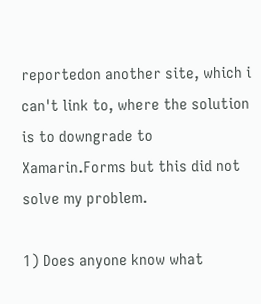reportedon another site, which i can't link to, where the solution is to downgrade to Xamarin.Forms but this did not solve my problem.

1) Does anyone know what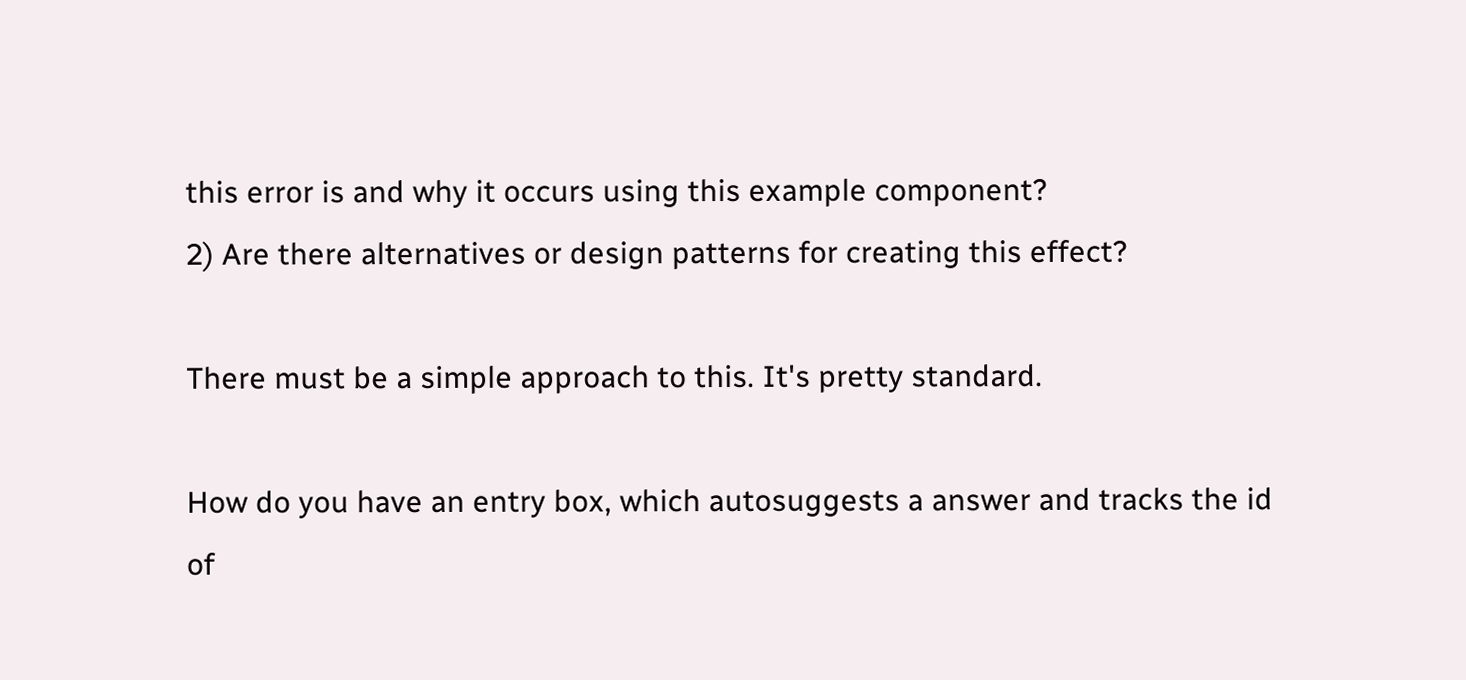this error is and why it occurs using this example component?
2) Are there alternatives or design patterns for creating this effect?

There must be a simple approach to this. It's pretty standard.

How do you have an entry box, which autosuggests a answer and tracks the id of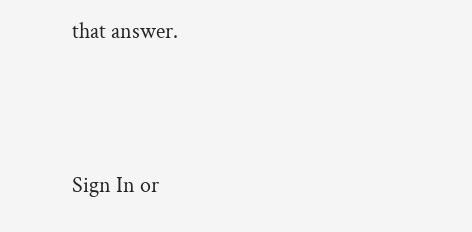that answer.




Sign In or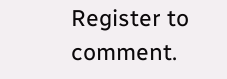Register to comment.